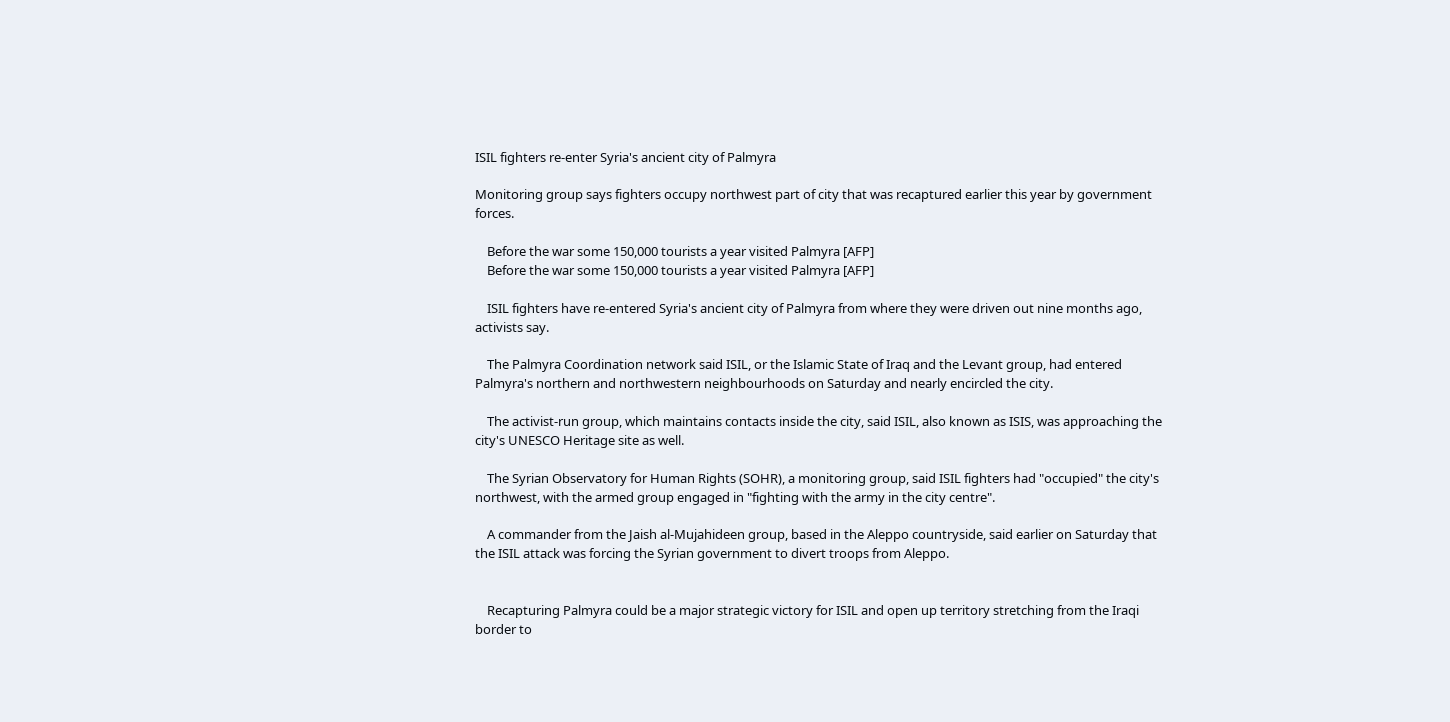ISIL fighters re-enter Syria's ancient city of Palmyra

Monitoring group says fighters occupy northwest part of city that was recaptured earlier this year by government forces.

    Before the war some 150,000 tourists a year visited Palmyra [AFP]
    Before the war some 150,000 tourists a year visited Palmyra [AFP]

    ISIL fighters have re-entered Syria's ancient city of Palmyra from where they were driven out nine months ago, activists say.

    The Palmyra Coordination network said ISIL, or the Islamic State of Iraq and the Levant group, had entered Palmyra's northern and northwestern neighbourhoods on Saturday and nearly encircled the city.

    The activist-run group, which maintains contacts inside the city, said ISIL, also known as ISIS, was approaching the city's UNESCO Heritage site as well.

    The Syrian Observatory for Human Rights (SOHR), a monitoring group, said ISIL fighters had "occupied" the city's northwest, with the armed group engaged in "fighting with the army in the city centre".

    A commander from the Jaish al-Mujahideen group, based in the Aleppo countryside, said earlier on Saturday that the ISIL attack was forcing the Syrian government to divert troops from Aleppo.


    Recapturing Palmyra could be a major strategic victory for ISIL and open up territory stretching from the Iraqi border to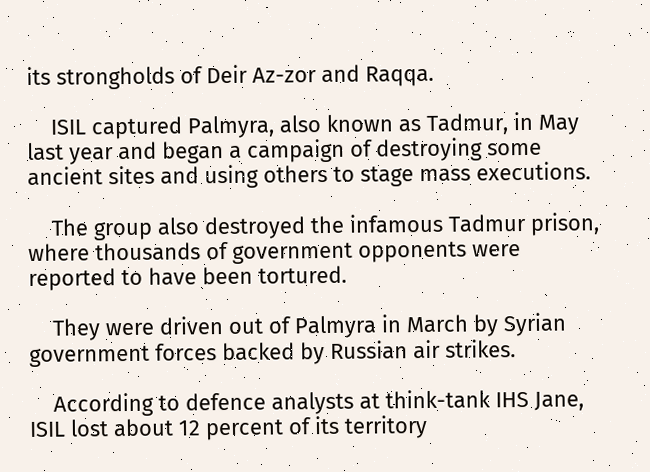its strongholds of Deir Az-zor and Raqqa.

    ISIL captured Palmyra, also known as Tadmur, in May last year and began a campaign of destroying some ancient sites and using others to stage mass executions.

    The group also destroyed the infamous Tadmur prison, where thousands of government opponents were reported to have been tortured.

    They were driven out of Palmyra in March by Syrian government forces backed by Russian air strikes.

    According to defence analysts at think-tank IHS Jane, ISIL lost about 12 percent of its territory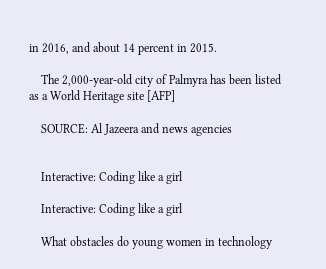in 2016, and about 14 percent in 2015.

    The 2,000-year-old city of Palmyra has been listed as a World Heritage site [AFP]

    SOURCE: Al Jazeera and news agencies


    Interactive: Coding like a girl

    Interactive: Coding like a girl

    What obstacles do young women in technology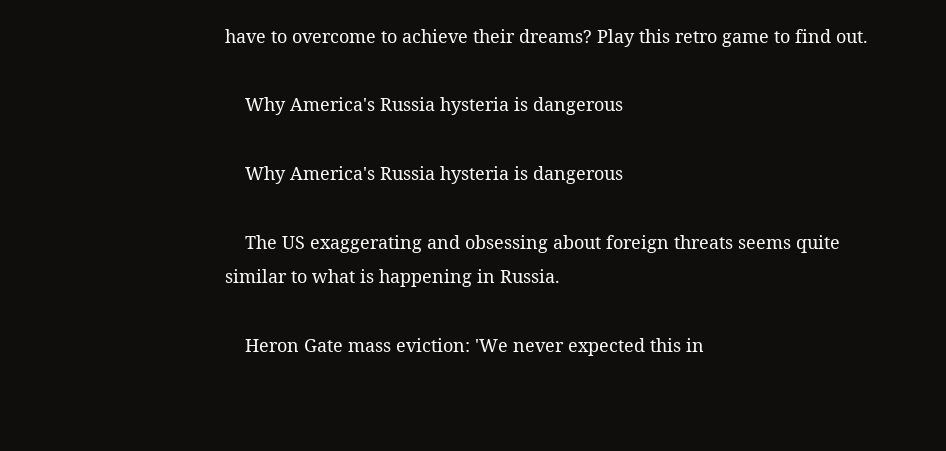have to overcome to achieve their dreams? Play this retro game to find out.

    Why America's Russia hysteria is dangerous

    Why America's Russia hysteria is dangerous

    The US exaggerating and obsessing about foreign threats seems quite similar to what is happening in Russia.

    Heron Gate mass eviction: 'We never expected this in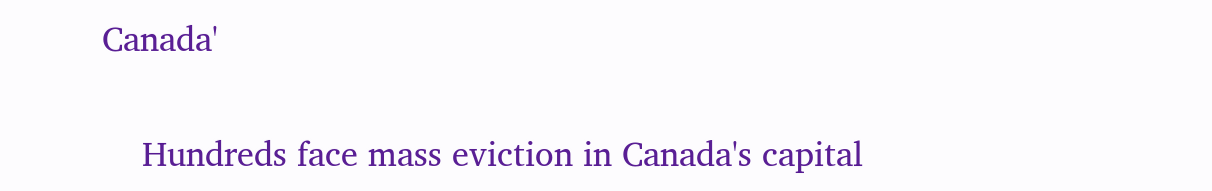Canada'

    Hundreds face mass eviction in Canada's capital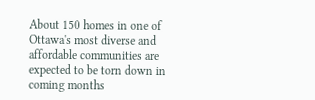About 150 homes in one of Ottawa's most diverse and affordable communities are expected to be torn down in coming months